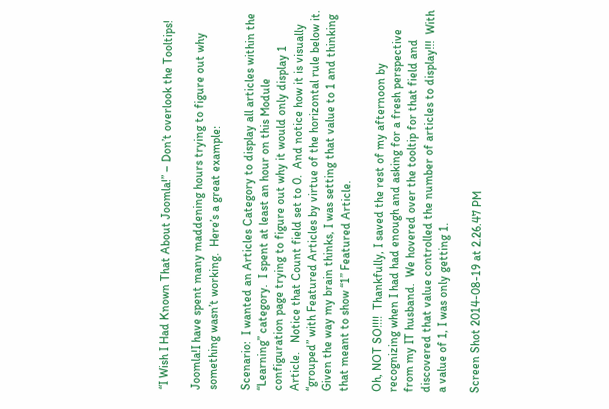“I Wish I Had Known That About Joomla!” – Don’t overlook the Tooltips!

Joomla!I have spent many maddening hours trying to figure out why something wasn’t working.  Here’s a great example:

Scenario:  I wanted an Articles Category to display all articles within the “Learning” category.  I spent at least an hour on this Module configuration page trying to figure out why it would only display 1 Article.   Notice that Count field set to 0.  And notice how it is visually “grouped” with Featured Articles by virtue of the horizontal rule below it.  Given the way my brain thinks, I was setting that value to 1 and thinking that meant to show “1” Featured Article.

Oh, NOT SO!!!!  Thankfully, I saved the rest of my afternoon by recognizing when I had had enough and asking for a fresh perspective from my IT husband.  We hovered over the tooltip for that field and discovered that value controlled the number of articles to display!!!  With a value of 1, I was only getting 1.

Screen Shot 2014-08-19 at 2.26.47 PM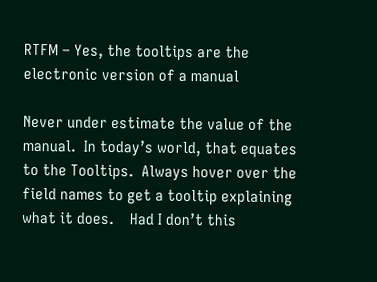RTFM – Yes, the tooltips are the electronic version of a manual

Never under estimate the value of the manual.  In today’s world, that equates to the Tooltips.  Always hover over the field names to get a tooltip explaining what it does.    Had I don’t this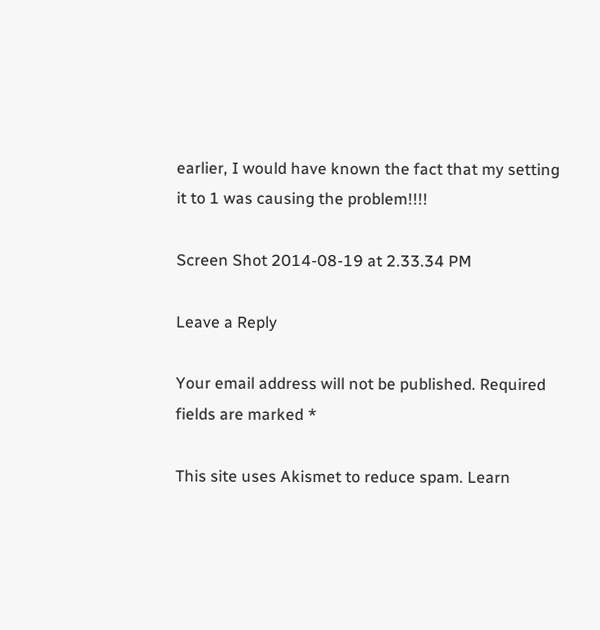earlier, I would have known the fact that my setting it to 1 was causing the problem!!!!

Screen Shot 2014-08-19 at 2.33.34 PM

Leave a Reply

Your email address will not be published. Required fields are marked *

This site uses Akismet to reduce spam. Learn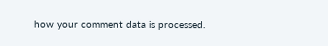how your comment data is processed.